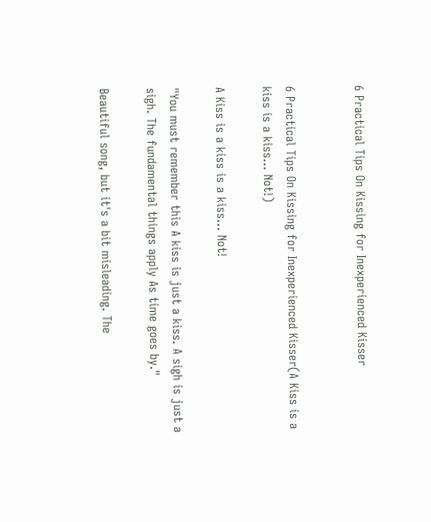6 Practical Tips On Kissing for Inexperienced Kisser


6 Practical Tips On Kissing for Inexperienced Kisser(A Kiss is a kiss is a kiss... Not!)

A Kiss is a kiss is a kiss... Not!

"You must remember this A kiss is just a kiss. A sigh is just a sigh. The fundamental things apply As time goes by."

Beautiful song, but it's a bit misleading. The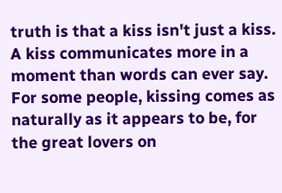truth is that a kiss isn't just a kiss. A kiss communicates more in a moment than words can ever say. For some people, kissing comes as naturally as it appears to be, for the great lovers on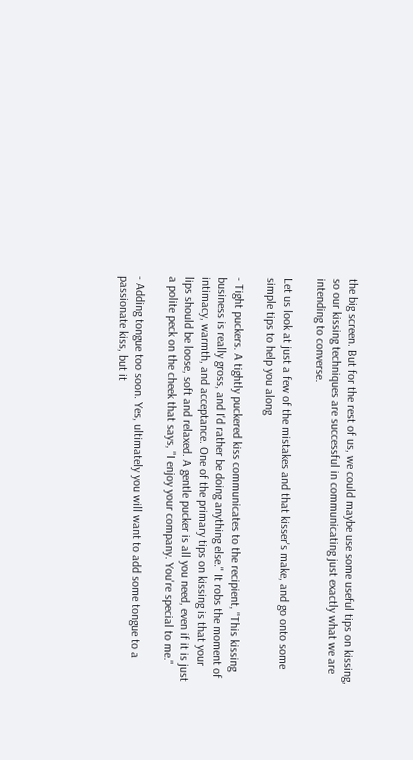the big screen. But for the rest of us, we could maybe use some useful tips on kissing, so our kissing techniques are successful in communicating just exactly what we are intending to converse.

Let us look at just a few of the mistakes and that kisser's make, and go onto some simple tips to help you along

- Tight puckers. A tightly puckered kiss communicates to the recipient, "This kissing business is really gross, and I'd rather be doing anything else." It robs the moment of intimacy, warmth, and acceptance. One of the primary tips on kissing is that your lips should be loose, soft and relaxed. A gentle pucker is all you need, even if it is just a polite peck on the cheek that says, "I enjoy your company. You're special to me."

- Adding tongue too soon. Yes, ultimately you will want to add some tongue to a passionate kiss, but it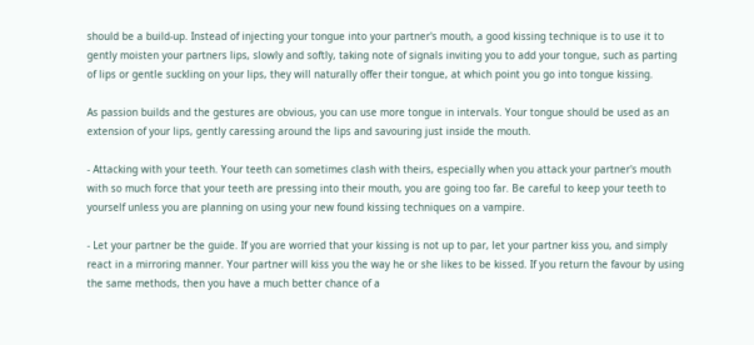should be a build-up. Instead of injecting your tongue into your partner's mouth, a good kissing technique is to use it to gently moisten your partners lips, slowly and softly, taking note of signals inviting you to add your tongue, such as parting of lips or gentle suckling on your lips, they will naturally offer their tongue, at which point you go into tongue kissing.

As passion builds and the gestures are obvious, you can use more tongue in intervals. Your tongue should be used as an extension of your lips, gently caressing around the lips and savouring just inside the mouth.

- Attacking with your teeth. Your teeth can sometimes clash with theirs, especially when you attack your partner's mouth with so much force that your teeth are pressing into their mouth, you are going too far. Be careful to keep your teeth to yourself unless you are planning on using your new found kissing techniques on a vampire.

- Let your partner be the guide. If you are worried that your kissing is not up to par, let your partner kiss you, and simply react in a mirroring manner. Your partner will kiss you the way he or she likes to be kissed. If you return the favour by using the same methods, then you have a much better chance of a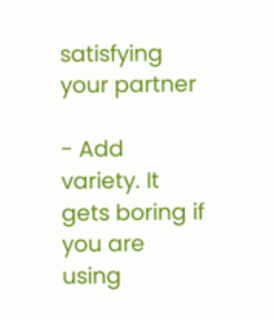satisfying your partner

- Add variety. It gets boring if you are using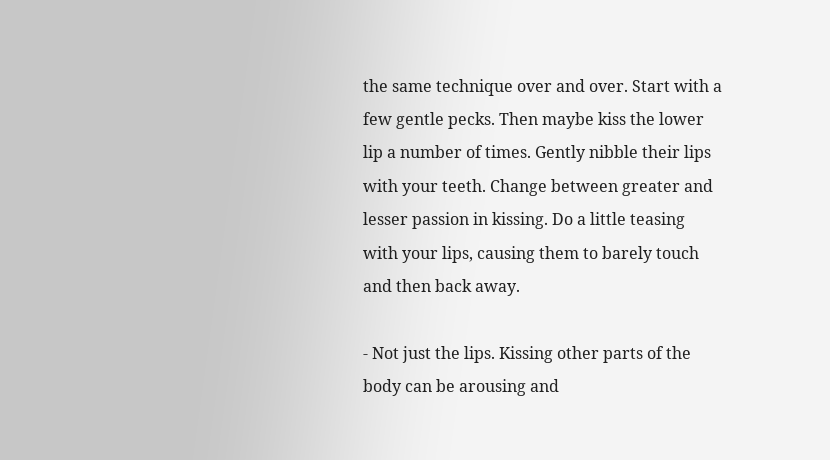the same technique over and over. Start with a few gentle pecks. Then maybe kiss the lower lip a number of times. Gently nibble their lips with your teeth. Change between greater and lesser passion in kissing. Do a little teasing with your lips, causing them to barely touch and then back away.

- Not just the lips. Kissing other parts of the body can be arousing and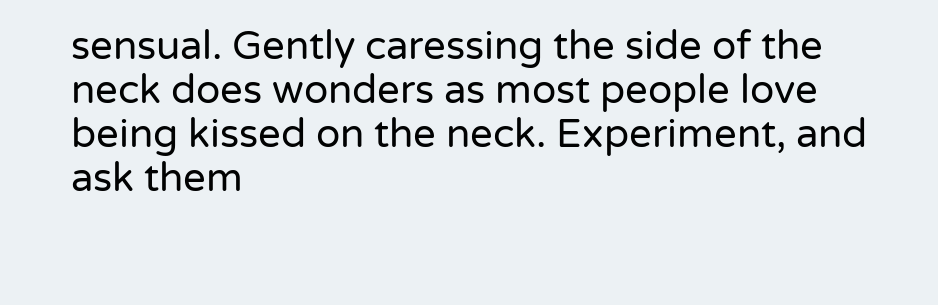sensual. Gently caressing the side of the neck does wonders as most people love being kissed on the neck. Experiment, and ask them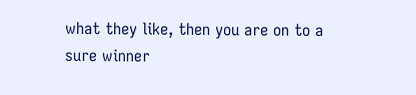what they like, then you are on to a sure winner